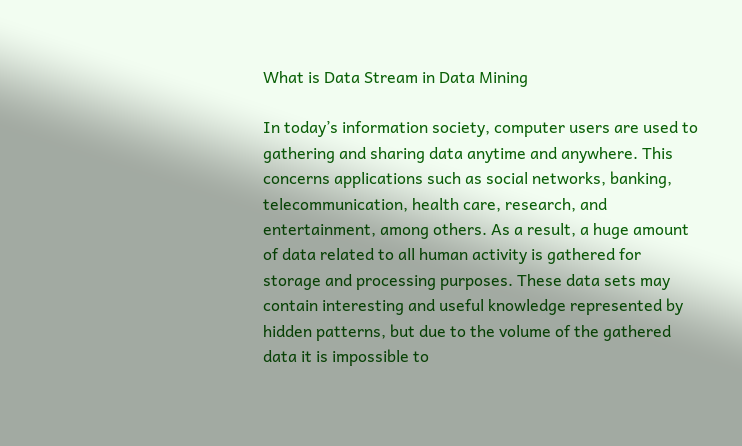What is Data Stream in Data Mining

In today’s information society, computer users are used to gathering and sharing data anytime and anywhere. This concerns applications such as social networks, banking, telecommunication, health care, research, and entertainment, among others. As a result, a huge amount of data related to all human activity is gathered for storage and processing purposes. These data sets may contain interesting and useful knowledge represented by hidden patterns, but due to the volume of the gathered data it is impossible to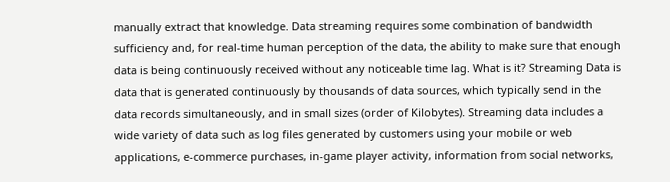manually extract that knowledge. Data streaming requires some combination of bandwidth sufficiency and, for real-time human perception of the data, the ability to make sure that enough data is being continuously received without any noticeable time lag. What is it? Streaming Data is data that is generated continuously by thousands of data sources, which typically send in the data records simultaneously, and in small sizes (order of Kilobytes). Streaming data includes a wide variety of data such as log files generated by customers using your mobile or web applications, e-commerce purchases, in-game player activity, information from social networks,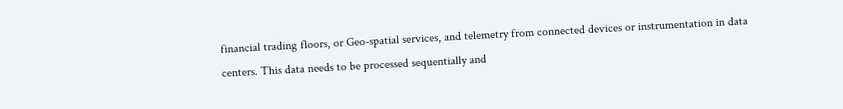financial trading floors, or Geo-spatial services, and telemetry from connected devices or instrumentation in data centers. This data needs to be processed sequentially and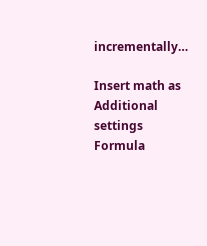incrementally…

Insert math as
Additional settings
Formula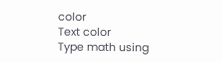color
Text color
Type math using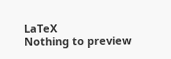LaTeX
Nothing to preview